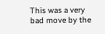This was a very bad move by the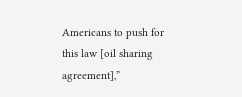Americans to push for this law [oil sharing agreement],”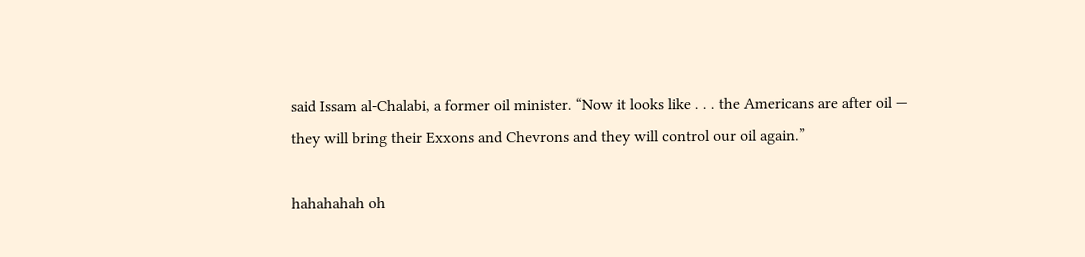said Issam al-Chalabi, a former oil minister. “Now it looks like . . . the Americans are after oil — they will bring their Exxons and Chevrons and they will control our oil again.”

hahahahah oh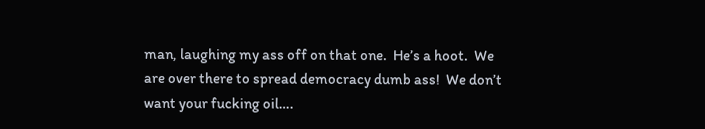man, laughing my ass off on that one.  He’s a hoot.  We are over there to spread democracy dumb ass!  We don’t want your fucking oil….